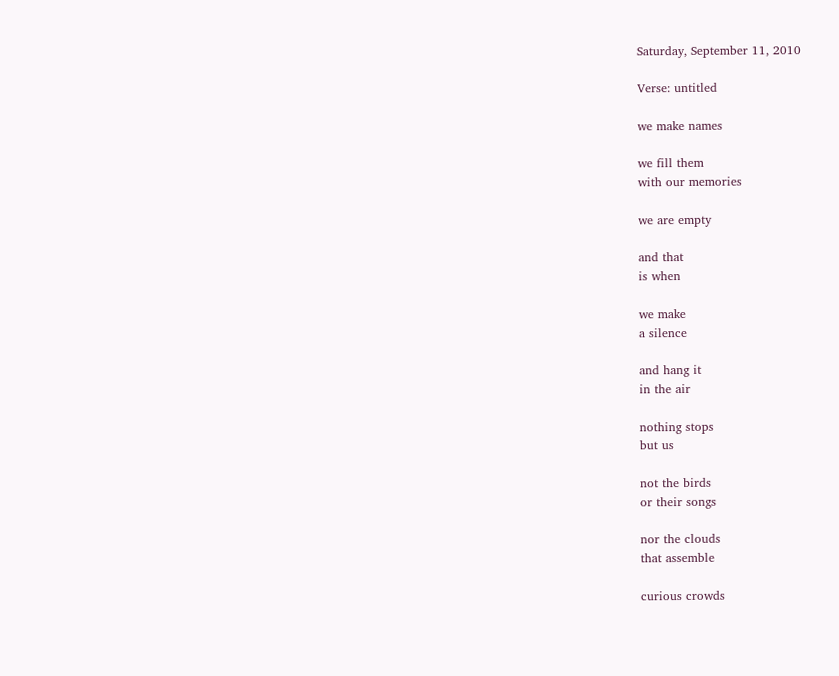Saturday, September 11, 2010

Verse: untitled

we make names

we fill them
with our memories

we are empty

and that
is when

we make
a silence

and hang it
in the air

nothing stops
but us

not the birds
or their songs

nor the clouds
that assemble

curious crowds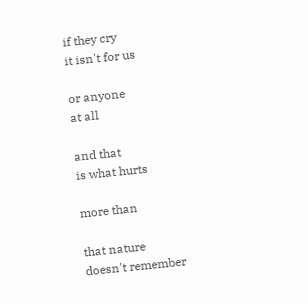if they cry
it isn't for us

or anyone
at all

and that
is what hurts

more than

that nature
doesn't remember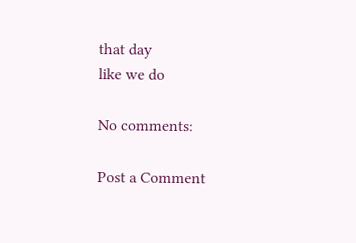that day
like we do

No comments:

Post a Comment